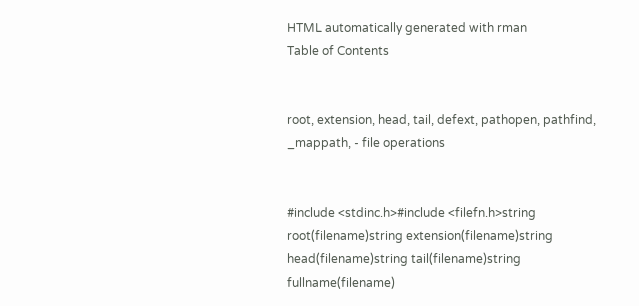HTML automatically generated with rman
Table of Contents


root, extension, head, tail, defext, pathopen, pathfind, _mappath, - file operations


#include <stdinc.h>#include <filefn.h>string root(filename)string extension(filename)string
head(filename)string tail(filename)string fullname(filename)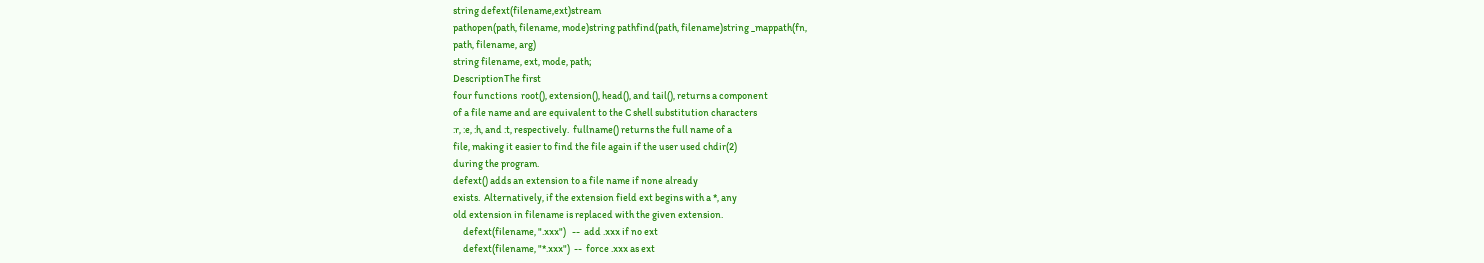string defext(filename,ext)stream
pathopen(path, filename, mode)string pathfind(path, filename)string _mappath(fn,
path, filename, arg)
string filename, ext, mode, path;
DescriptionThe first
four functions  root(), extension(), head(), and tail(), returns a component
of a file name and are equivalent to the C shell substitution characters
:r, :e, :h, and :t, respectively.  fullname() returns the full name of a
file, making it easier to find the file again if the user used chdir(2)
during the program.
defext() adds an extension to a file name if none already
exists.  Alternatively, if the extension field ext begins with a *, any
old extension in filename is replaced with the given extension.
     defext(filename, ".xxx")   --  add .xxx if no ext
     defext(filename, "*.xxx")  --  force .xxx as ext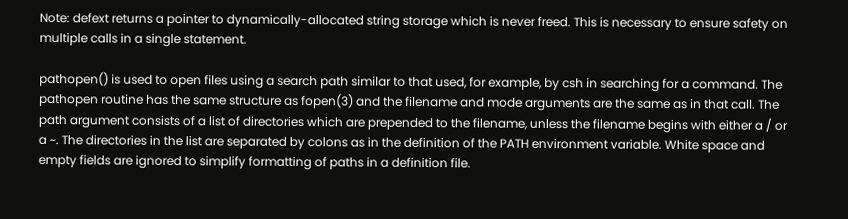Note: defext returns a pointer to dynamically-allocated string storage which is never freed. This is necessary to ensure safety on multiple calls in a single statement.

pathopen() is used to open files using a search path similar to that used, for example, by csh in searching for a command. The pathopen routine has the same structure as fopen(3) and the filename and mode arguments are the same as in that call. The path argument consists of a list of directories which are prepended to the filename, unless the filename begins with either a / or a ~. The directories in the list are separated by colons as in the definition of the PATH environment variable. White space and empty fields are ignored to simplify formatting of paths in a definition file.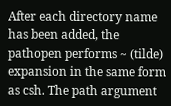After each directory name has been added, the pathopen performs ~ (tilde) expansion in the same form as csh. The path argument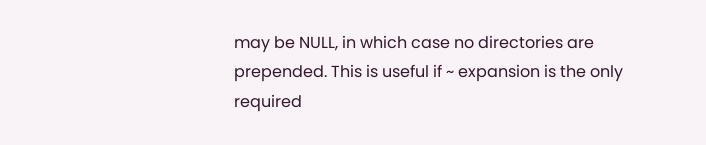may be NULL, in which case no directories are prepended. This is useful if ~ expansion is the only required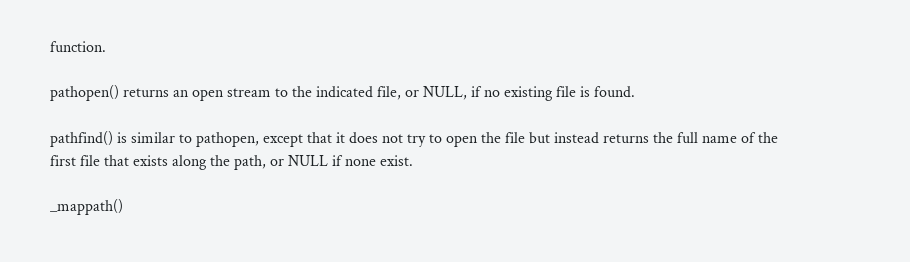function.

pathopen() returns an open stream to the indicated file, or NULL, if no existing file is found.

pathfind() is similar to pathopen, except that it does not try to open the file but instead returns the full name of the first file that exists along the path, or NULL if none exist.

_mappath()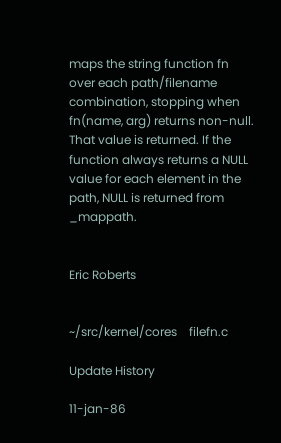maps the string function fn over each path/filename combination, stopping when fn(name, arg) returns non-null. That value is returned. If the function always returns a NULL value for each element in the path, NULL is returned from _mappath.


Eric Roberts


~/src/kernel/cores    filefn.c

Update History

11-jan-86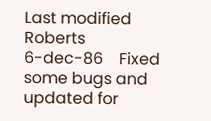Last modified       Roberts
6-dec-86    Fixed some bugs and updated for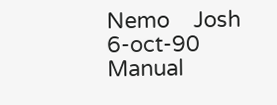Nemo    Josh
6-oct-90    Manual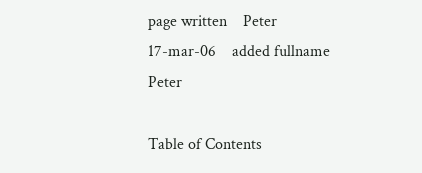page written    Peter
17-mar-06    added fullname    Peter

Table of Contents